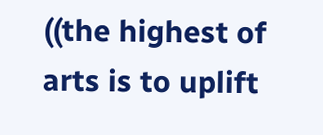((the highest of arts is to uplift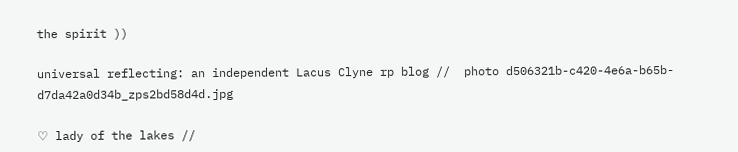the spirit ))

universal reflecting: an independent Lacus Clyne rp blog //  photo d506321b-c420-4e6a-b65b-d7da42a0d34b_zps2bd58d4d.jpg

♡ lady of the lakes //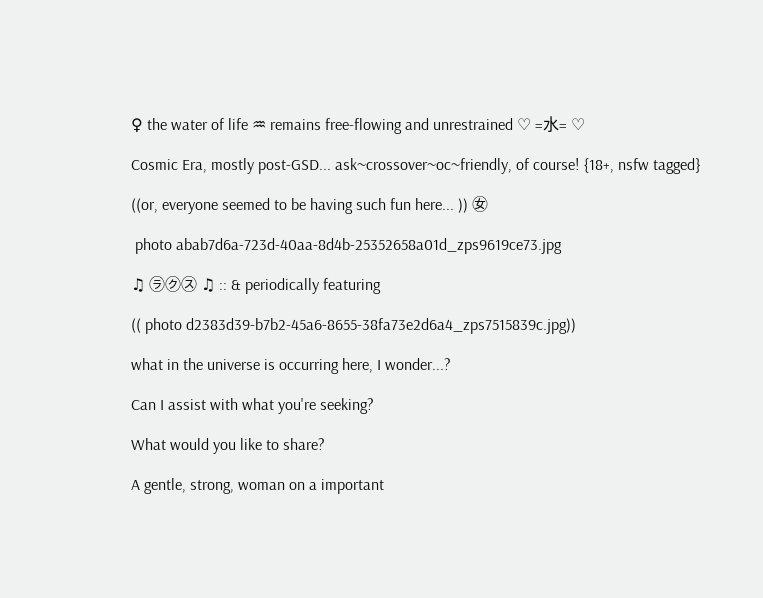♀ the water of life ♒ remains free-flowing and unrestrained ♡ =⽔= ♡

Cosmic Era, mostly post-GSD... ask~crossover~oc~friendly, of course! {18+, nsfw tagged}

((or, everyone seemed to be having such fun here... )) ㊛

 photo abab7d6a-723d-40aa-8d4b-25352658a01d_zps9619ce73.jpg

♫ ㋶㋗㋜ ♫ :: & periodically featuring

(( photo d2383d39-b7b2-45a6-8655-38fa73e2d6a4_zps7515839c.jpg))

what in the universe is occurring here, I wonder...?

Can I assist with what you're seeking?

What would you like to share?

A gentle, strong, woman on a important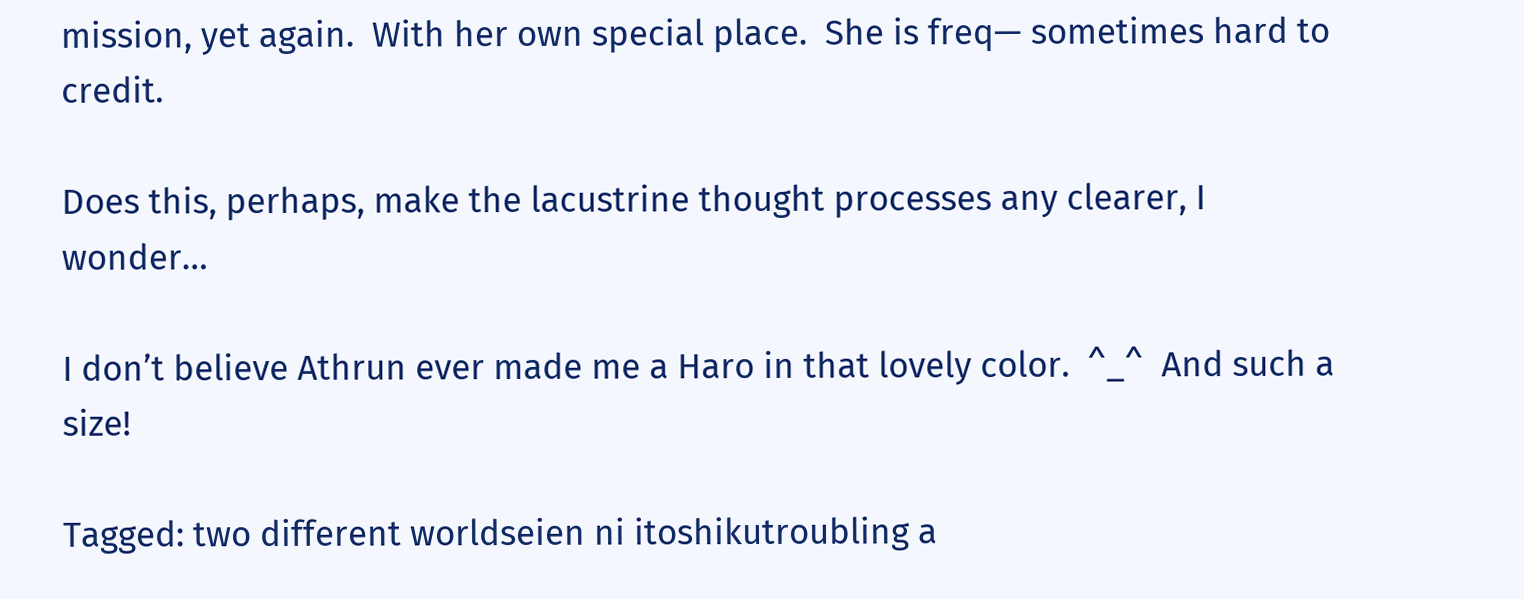mission, yet again.  With her own special place.  She is freq— sometimes hard to credit.

Does this, perhaps, make the lacustrine thought processes any clearer, I wonder…

I don’t believe Athrun ever made me a Haro in that lovely color.  ^_^  And such a size!

Tagged: two different worldseien ni itoshikutroubling a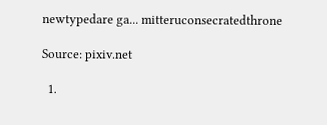newtypedare ga... mitteruconsecratedthrone

Source: pixiv.net

  1.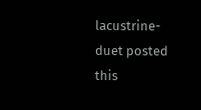lacustrine-duet posted this